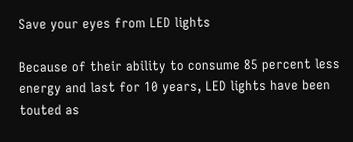Save your eyes from LED lights

Because of their ability to consume 85 percent less energy and last for 10 years, LED lights have been touted as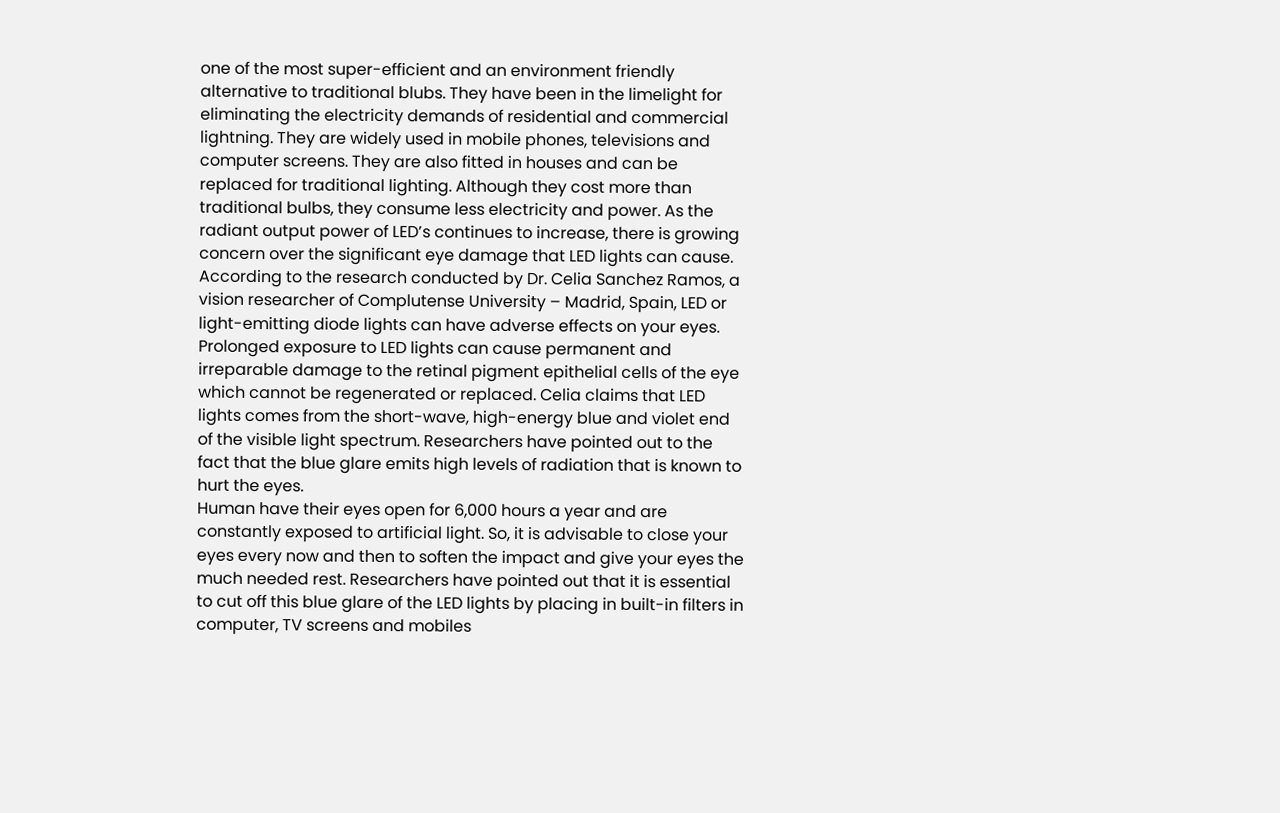one of the most super-efficient and an environment friendly alternative to traditional blubs. They have been in the limelight for eliminating the electricity demands of residential and commercial lightning. They are widely used in mobile phones, televisions and computer screens. They are also fitted in houses and can be replaced for traditional lighting. Although they cost more than traditional bulbs, they consume less electricity and power. As the radiant output power of LED’s continues to increase, there is growing concern over the significant eye damage that LED lights can cause.
According to the research conducted by Dr. Celia Sanchez Ramos, a vision researcher of Complutense University – Madrid, Spain, LED or light-emitting diode lights can have adverse effects on your eyes. Prolonged exposure to LED lights can cause permanent and irreparable damage to the retinal pigment epithelial cells of the eye which cannot be regenerated or replaced. Celia claims that LED lights comes from the short-wave, high-energy blue and violet end of the visible light spectrum. Researchers have pointed out to the fact that the blue glare emits high levels of radiation that is known to hurt the eyes.
Human have their eyes open for 6,000 hours a year and are constantly exposed to artificial light. So, it is advisable to close your eyes every now and then to soften the impact and give your eyes the much needed rest. Researchers have pointed out that it is essential to cut off this blue glare of the LED lights by placing in built-in filters in computer, TV screens and mobiles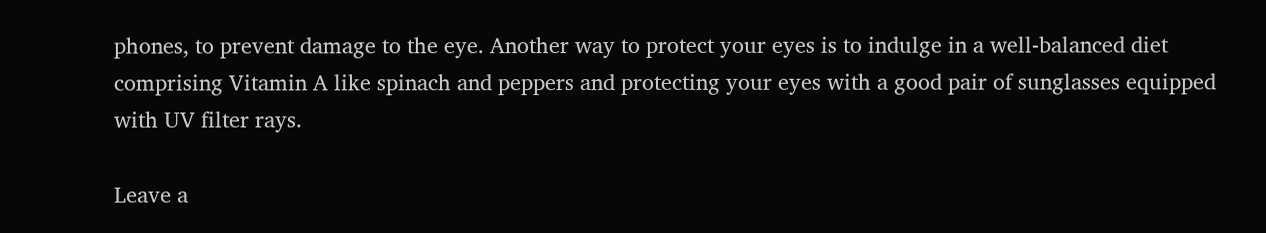phones, to prevent damage to the eye. Another way to protect your eyes is to indulge in a well-balanced diet comprising Vitamin A like spinach and peppers and protecting your eyes with a good pair of sunglasses equipped with UV filter rays.

Leave a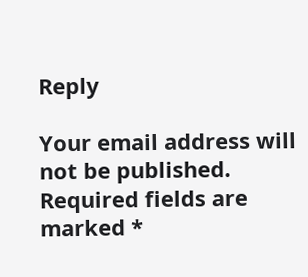Reply

Your email address will not be published. Required fields are marked *